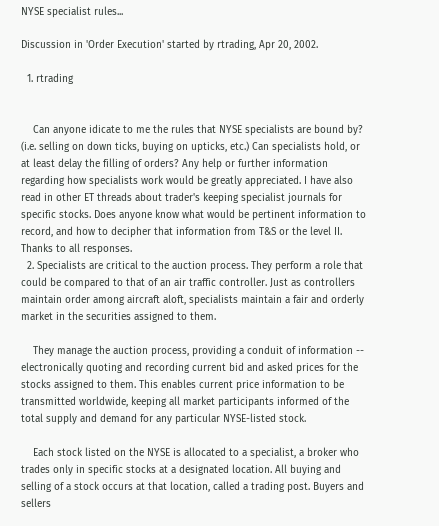NYSE specialist rules...

Discussion in 'Order Execution' started by rtrading, Apr 20, 2002.

  1. rtrading


    Can anyone idicate to me the rules that NYSE specialists are bound by? (i.e. selling on down ticks, buying on upticks, etc.) Can specialists hold, or at least delay the filling of orders? Any help or further information regarding how specialists work would be greatly appreciated. I have also read in other ET threads about trader's keeping specialist journals for specific stocks. Does anyone know what would be pertinent information to record, and how to decipher that information from T&S or the level II. Thanks to all responses.
  2. Specialists are critical to the auction process. They perform a role that could be compared to that of an air traffic controller. Just as controllers maintain order among aircraft aloft, specialists maintain a fair and orderly market in the securities assigned to them.

    They manage the auction process, providing a conduit of information -- electronically quoting and recording current bid and asked prices for the stocks assigned to them. This enables current price information to be transmitted worldwide, keeping all market participants informed of the total supply and demand for any particular NYSE-listed stock.

    Each stock listed on the NYSE is allocated to a specialist, a broker who trades only in specific stocks at a designated location. All buying and selling of a stock occurs at that location, called a trading post. Buyers and sellers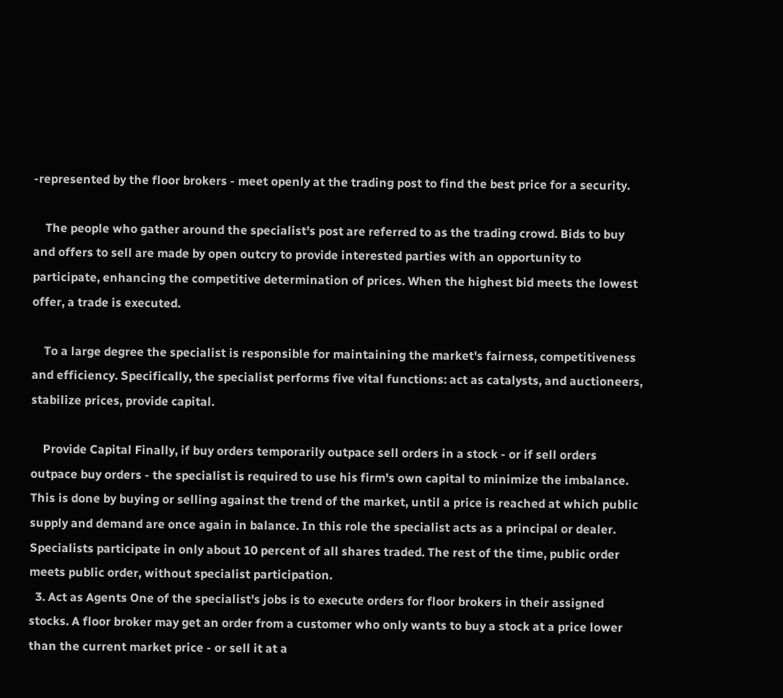-represented by the floor brokers - meet openly at the trading post to find the best price for a security.

    The people who gather around the specialist's post are referred to as the trading crowd. Bids to buy and offers to sell are made by open outcry to provide interested parties with an opportunity to participate, enhancing the competitive determination of prices. When the highest bid meets the lowest offer, a trade is executed.

    To a large degree the specialist is responsible for maintaining the market's fairness, competitiveness and efficiency. Specifically, the specialist performs five vital functions: act as catalysts, and auctioneers, stabilize prices, provide capital.

    Provide Capital Finally, if buy orders temporarily outpace sell orders in a stock - or if sell orders outpace buy orders - the specialist is required to use his firm's own capital to minimize the imbalance. This is done by buying or selling against the trend of the market, until a price is reached at which public supply and demand are once again in balance. In this role the specialist acts as a principal or dealer. Specialists participate in only about 10 percent of all shares traded. The rest of the time, public order meets public order, without specialist participation.
  3. Act as Agents One of the specialist's jobs is to execute orders for floor brokers in their assigned stocks. A floor broker may get an order from a customer who only wants to buy a stock at a price lower than the current market price - or sell it at a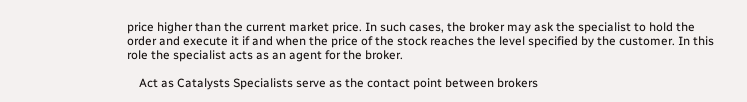price higher than the current market price. In such cases, the broker may ask the specialist to hold the order and execute it if and when the price of the stock reaches the level specified by the customer. In this role the specialist acts as an agent for the broker.

    Act as Catalysts Specialists serve as the contact point between brokers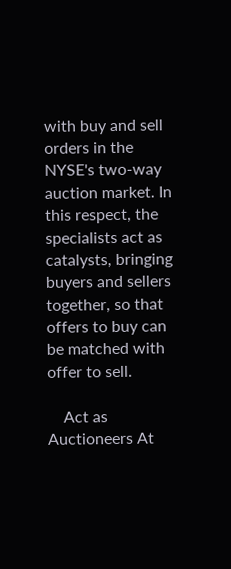with buy and sell orders in the NYSE's two-way auction market. In this respect, the specialists act as catalysts, bringing buyers and sellers together, so that offers to buy can be matched with offer to sell.

    Act as Auctioneers At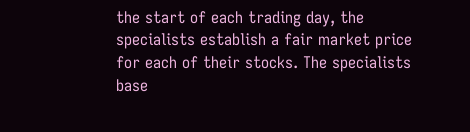the start of each trading day, the specialists establish a fair market price for each of their stocks. The specialists base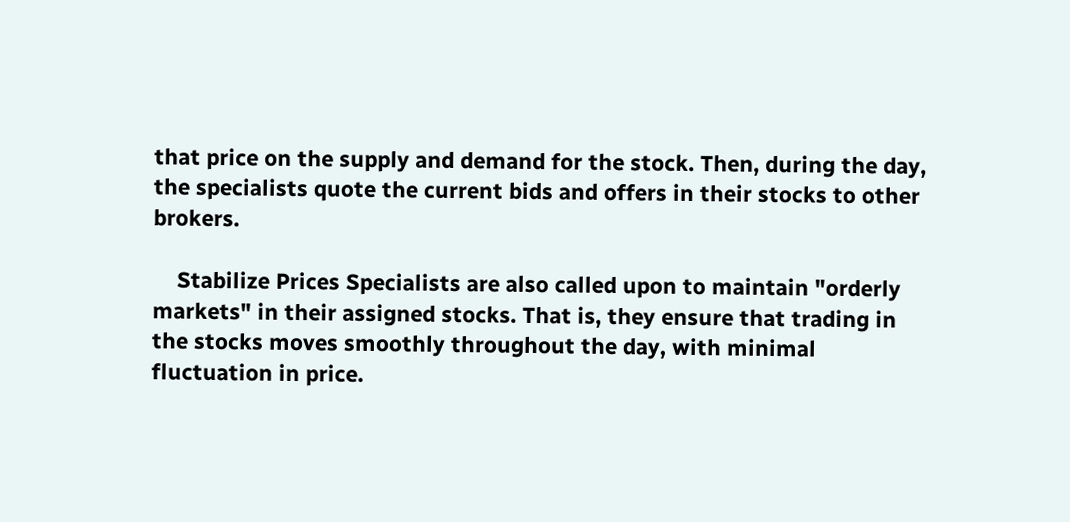that price on the supply and demand for the stock. Then, during the day, the specialists quote the current bids and offers in their stocks to other brokers.

    Stabilize Prices Specialists are also called upon to maintain "orderly markets" in their assigned stocks. That is, they ensure that trading in the stocks moves smoothly throughout the day, with minimal fluctuation in price.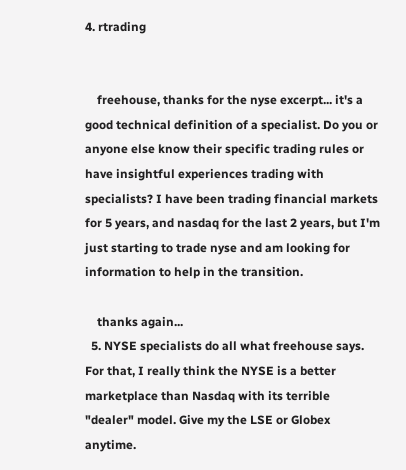4. rtrading


    freehouse, thanks for the nyse excerpt... it's a good technical definition of a specialist. Do you or anyone else know their specific trading rules or have insightful experiences trading with specialists? I have been trading financial markets for 5 years, and nasdaq for the last 2 years, but I'm just starting to trade nyse and am looking for information to help in the transition.

    thanks again...
  5. NYSE specialists do all what freehouse says. For that, I really think the NYSE is a better marketplace than Nasdaq with its terrible "dealer" model. Give my the LSE or Globex anytime.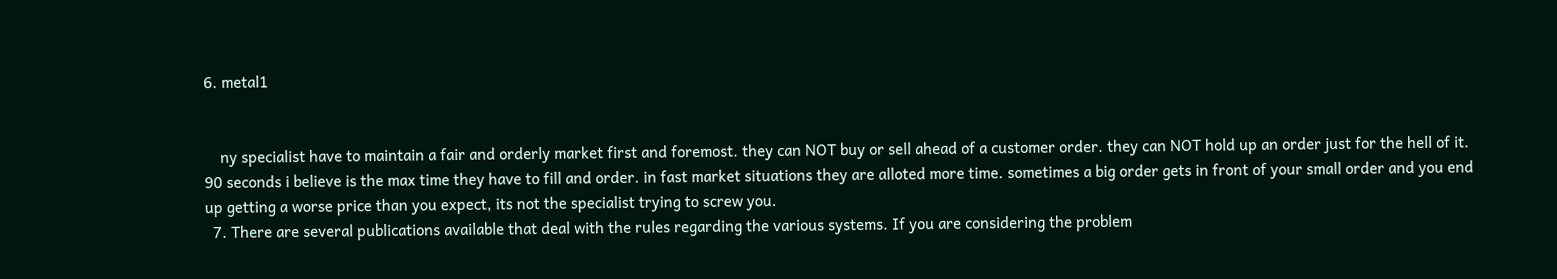6. metal1


    ny specialist have to maintain a fair and orderly market first and foremost. they can NOT buy or sell ahead of a customer order. they can NOT hold up an order just for the hell of it. 90 seconds i believe is the max time they have to fill and order. in fast market situations they are alloted more time. sometimes a big order gets in front of your small order and you end up getting a worse price than you expect, its not the specialist trying to screw you.
  7. There are several publications available that deal with the rules regarding the various systems. If you are considering the problem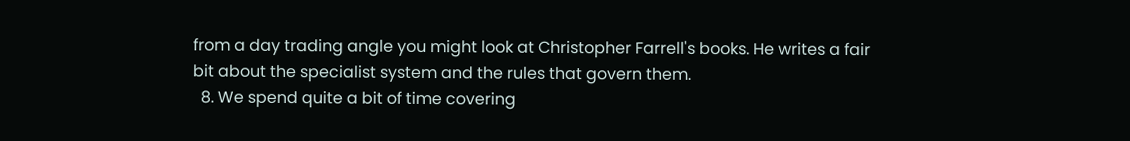from a day trading angle you might look at Christopher Farrell's books. He writes a fair bit about the specialist system and the rules that govern them.
  8. We spend quite a bit of time covering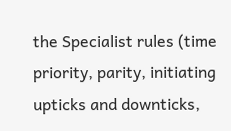the Specialist rules (time priority, parity, initiating upticks and downticks,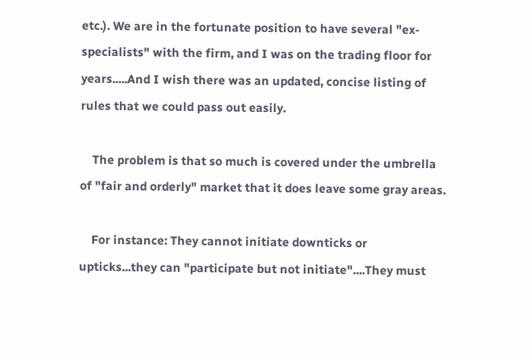etc.). We are in the fortunate position to have several "ex-specialists" with the firm, and I was on the trading floor for years.....And I wish there was an updated, concise listing of rules that we could pass out easily.

    The problem is that so much is covered under the umbrella of "fair and orderly" market that it does leave some gray areas.

    For instance: They cannot initiate downticks or upticks...they can "participate but not initiate"....They must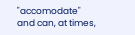"accomodate" and can, at times,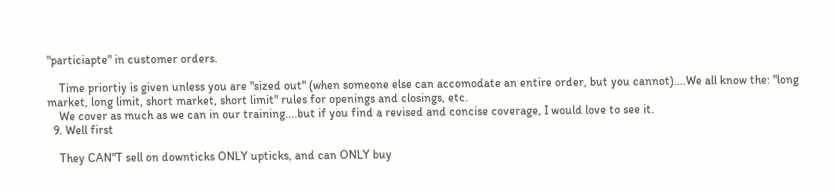"particiapte" in customer orders.

    Time priortiy is given unless you are "sized out" (when someone else can accomodate an entire order, but you cannot)....We all know the: "long market, long limit, short market, short limit" rules for openings and closings, etc.
    We cover as much as we can in our training....but if you find a revised and concise coverage, I would love to see it.
  9. Well first

    They CAN"T sell on downticks ONLY upticks, and can ONLY buy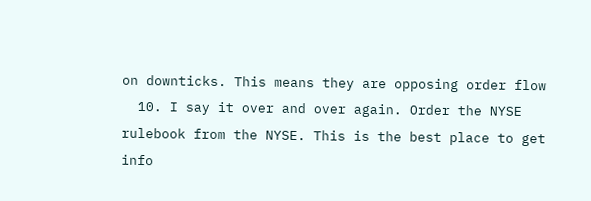on downticks. This means they are opposing order flow
  10. I say it over and over again. Order the NYSE rulebook from the NYSE. This is the best place to get info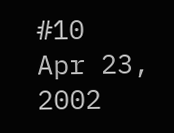#10     Apr 23, 2002